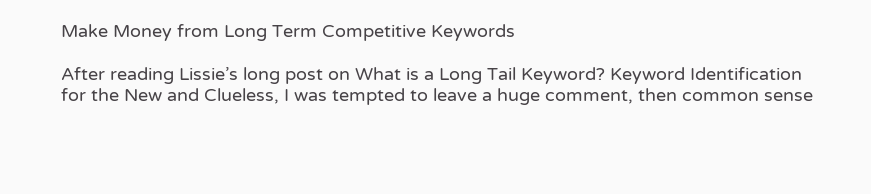Make Money from Long Term Competitive Keywords

After reading Lissie’s long post on What is a Long Tail Keyword? Keyword Identification for the New and Clueless, I was tempted to leave a huge comment, then common sense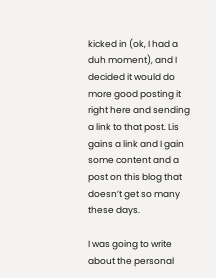kicked in (ok, I had a duh moment), and I decided it would do more good posting it right here and sending a link to that post. Lis gains a link and I gain some content and a post on this blog that doesn’t get so many these days.

I was going to write about the personal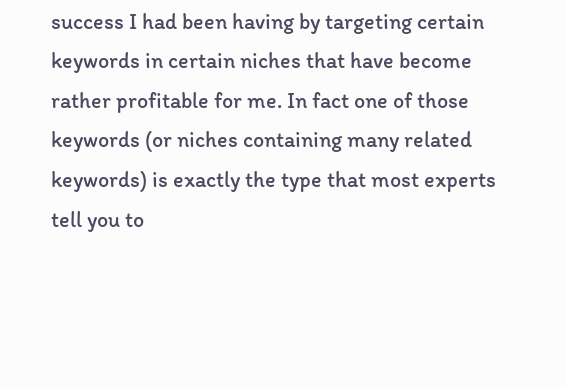success I had been having by targeting certain keywords in certain niches that have become rather profitable for me. In fact one of those keywords (or niches containing many related keywords) is exactly the type that most experts tell you to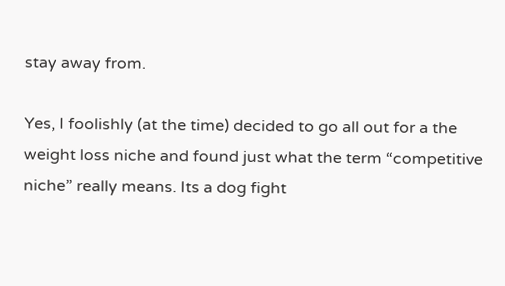stay away from.

Yes, I foolishly (at the time) decided to go all out for a the weight loss niche and found just what the term “competitive niche” really means. Its a dog fight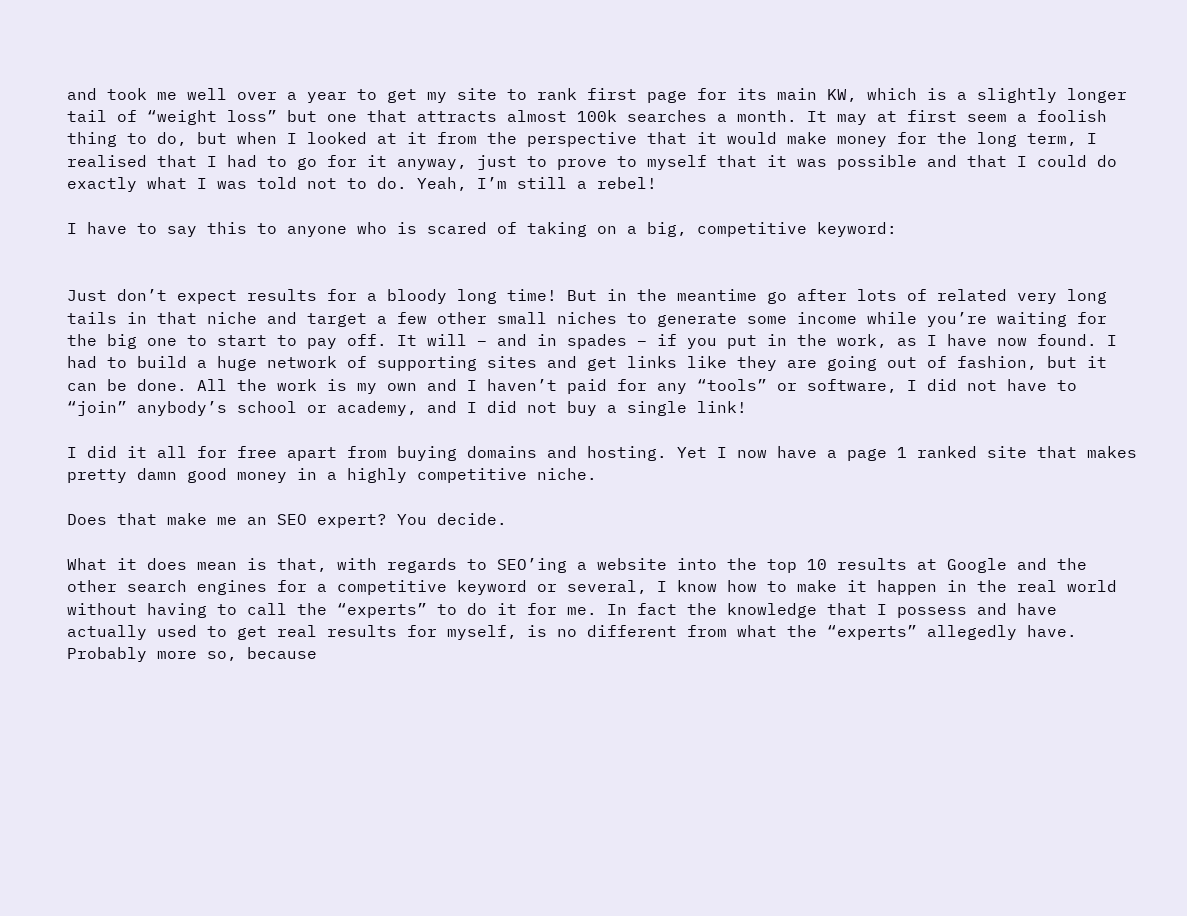and took me well over a year to get my site to rank first page for its main KW, which is a slightly longer tail of “weight loss” but one that attracts almost 100k searches a month. It may at first seem a foolish thing to do, but when I looked at it from the perspective that it would make money for the long term, I realised that I had to go for it anyway, just to prove to myself that it was possible and that I could do exactly what I was told not to do. Yeah, I’m still a rebel!

I have to say this to anyone who is scared of taking on a big, competitive keyword:


Just don’t expect results for a bloody long time! But in the meantime go after lots of related very long tails in that niche and target a few other small niches to generate some income while you’re waiting for the big one to start to pay off. It will – and in spades – if you put in the work, as I have now found. I had to build a huge network of supporting sites and get links like they are going out of fashion, but it can be done. All the work is my own and I haven’t paid for any “tools” or software, I did not have to “join” anybody’s school or academy, and I did not buy a single link!

I did it all for free apart from buying domains and hosting. Yet I now have a page 1 ranked site that makes pretty damn good money in a highly competitive niche.

Does that make me an SEO expert? You decide.

What it does mean is that, with regards to SEO’ing a website into the top 10 results at Google and the other search engines for a competitive keyword or several, I know how to make it happen in the real world without having to call the “experts” to do it for me. In fact the knowledge that I possess and have actually used to get real results for myself, is no different from what the “experts” allegedly have. Probably more so, because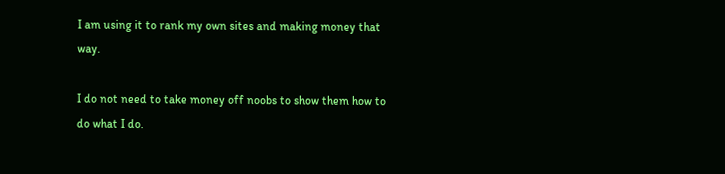I am using it to rank my own sites and making money that way.

I do not need to take money off noobs to show them how to do what I do.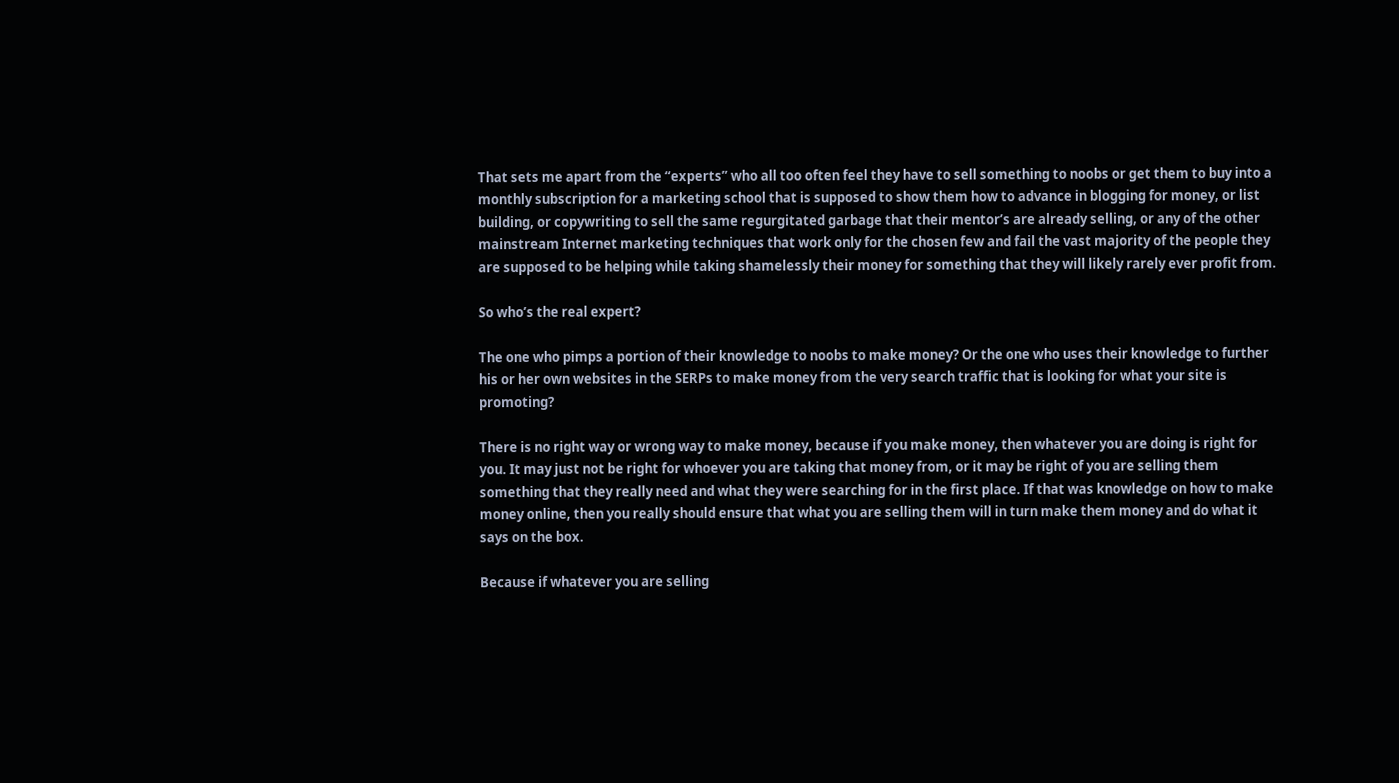That sets me apart from the “experts” who all too often feel they have to sell something to noobs or get them to buy into a monthly subscription for a marketing school that is supposed to show them how to advance in blogging for money, or list building, or copywriting to sell the same regurgitated garbage that their mentor’s are already selling, or any of the other mainstream Internet marketing techniques that work only for the chosen few and fail the vast majority of the people they are supposed to be helping while taking shamelessly their money for something that they will likely rarely ever profit from.

So who’s the real expert?

The one who pimps a portion of their knowledge to noobs to make money? Or the one who uses their knowledge to further his or her own websites in the SERPs to make money from the very search traffic that is looking for what your site is promoting?

There is no right way or wrong way to make money, because if you make money, then whatever you are doing is right for you. It may just not be right for whoever you are taking that money from, or it may be right of you are selling them something that they really need and what they were searching for in the first place. If that was knowledge on how to make money online, then you really should ensure that what you are selling them will in turn make them money and do what it says on the box.

Because if whatever you are selling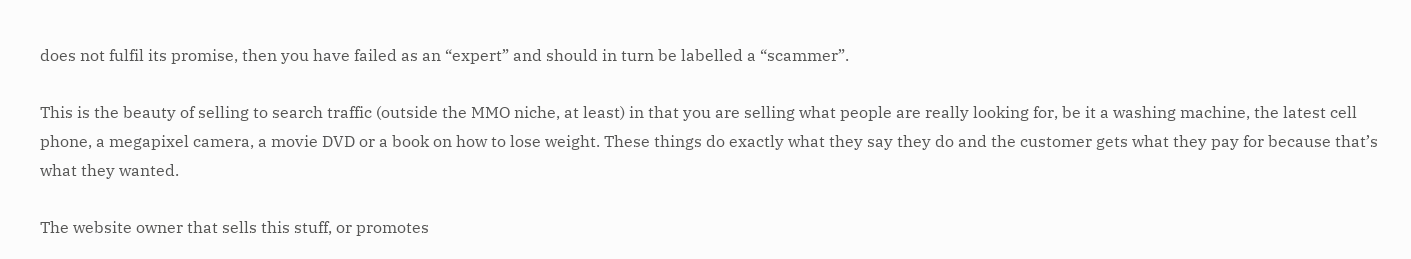does not fulfil its promise, then you have failed as an “expert” and should in turn be labelled a “scammer”.

This is the beauty of selling to search traffic (outside the MMO niche, at least) in that you are selling what people are really looking for, be it a washing machine, the latest cell phone, a megapixel camera, a movie DVD or a book on how to lose weight. These things do exactly what they say they do and the customer gets what they pay for because that’s what they wanted.

The website owner that sells this stuff, or promotes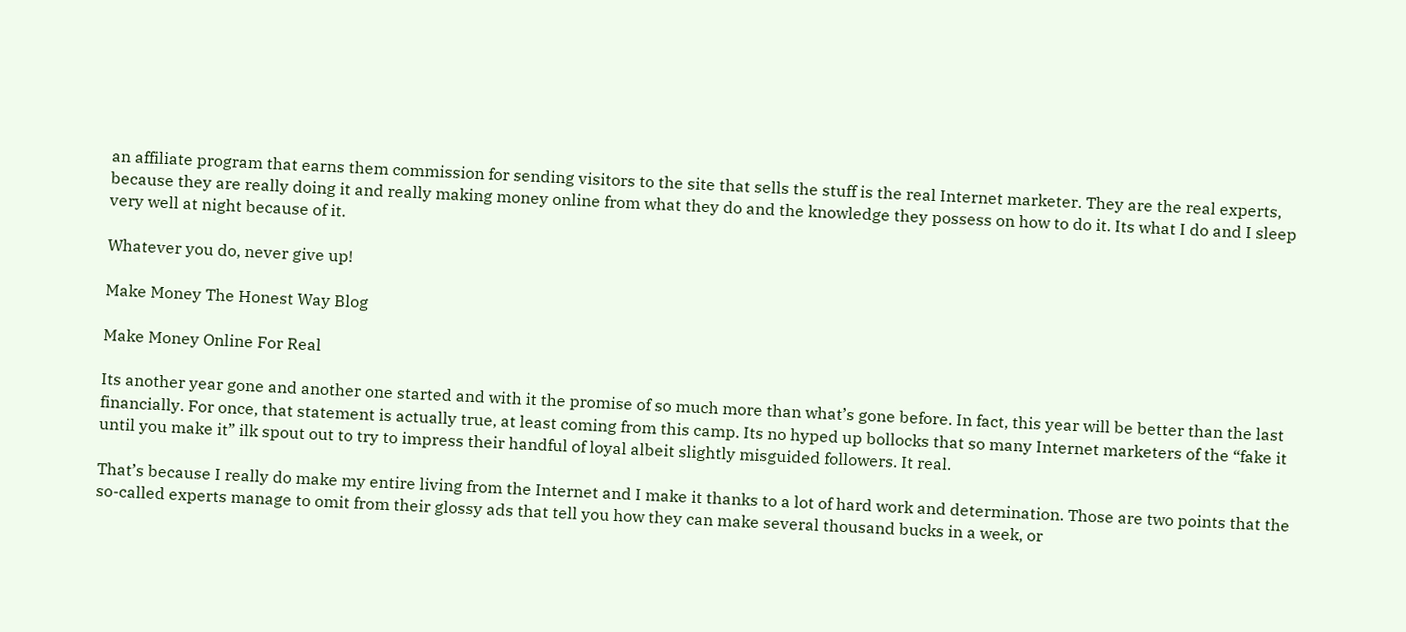an affiliate program that earns them commission for sending visitors to the site that sells the stuff is the real Internet marketer. They are the real experts, because they are really doing it and really making money online from what they do and the knowledge they possess on how to do it. Its what I do and I sleep very well at night because of it.

Whatever you do, never give up!

Make Money The Honest Way Blog

Make Money Online For Real

Its another year gone and another one started and with it the promise of so much more than what’s gone before. In fact, this year will be better than the last financially. For once, that statement is actually true, at least coming from this camp. Its no hyped up bollocks that so many Internet marketers of the “fake it until you make it” ilk spout out to try to impress their handful of loyal albeit slightly misguided followers. It real.

That’s because I really do make my entire living from the Internet and I make it thanks to a lot of hard work and determination. Those are two points that the so-called experts manage to omit from their glossy ads that tell you how they can make several thousand bucks in a week, or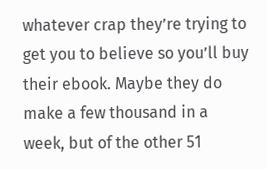whatever crap they’re trying to get you to believe so you’ll buy their ebook. Maybe they do make a few thousand in a week, but of the other 51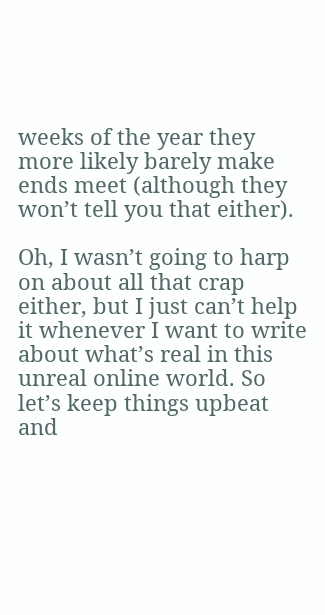weeks of the year they more likely barely make ends meet (although they won’t tell you that either).

Oh, I wasn’t going to harp on about all that crap either, but I just can’t help it whenever I want to write about what’s real in this unreal online world. So let’s keep things upbeat and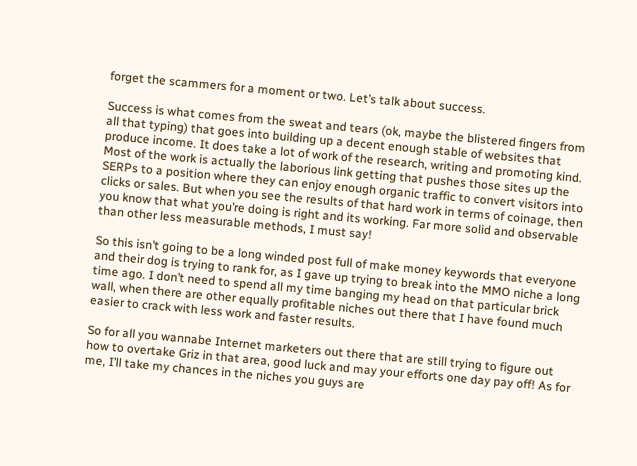forget the scammers for a moment or two. Let’s talk about success.

Success is what comes from the sweat and tears (ok, maybe the blistered fingers from all that typing) that goes into building up a decent enough stable of websites that produce income. It does take a lot of work of the research, writing and promoting kind. Most of the work is actually the laborious link getting that pushes those sites up the SERPs to a position where they can enjoy enough organic traffic to convert visitors into clicks or sales. But when you see the results of that hard work in terms of coinage, then you know that what you’re doing is right and its working. Far more solid and observable than other less measurable methods, I must say!

So this isn’t going to be a long winded post full of make money keywords that everyone and their dog is trying to rank for, as I gave up trying to break into the MMO niche a long time ago. I don’t need to spend all my time banging my head on that particular brick wall, when there are other equally profitable niches out there that I have found much easier to crack with less work and faster results.

So for all you wannabe Internet marketers out there that are still trying to figure out how to overtake Griz in that area, good luck and may your efforts one day pay off! As for me, I’ll take my chances in the niches you guys are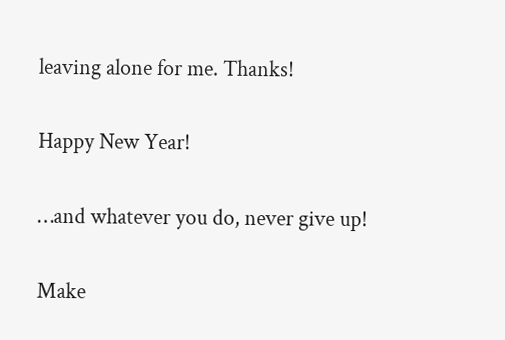leaving alone for me. Thanks!

Happy New Year!

…and whatever you do, never give up!

Make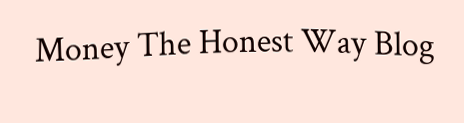Money The Honest Way Blog